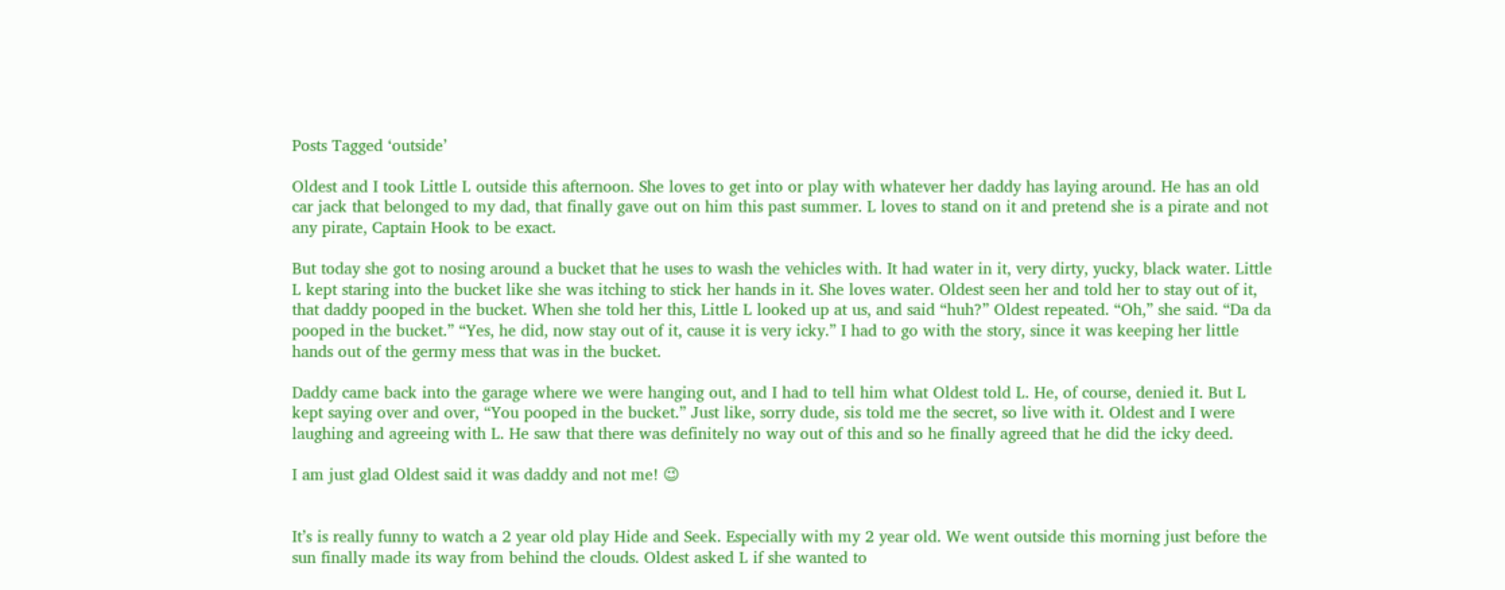Posts Tagged ‘outside’

Oldest and I took Little L outside this afternoon. She loves to get into or play with whatever her daddy has laying around. He has an old car jack that belonged to my dad, that finally gave out on him this past summer. L loves to stand on it and pretend she is a pirate and not any pirate, Captain Hook to be exact.

But today she got to nosing around a bucket that he uses to wash the vehicles with. It had water in it, very dirty, yucky, black water. Little L kept staring into the bucket like she was itching to stick her hands in it. She loves water. Oldest seen her and told her to stay out of it, that daddy pooped in the bucket. When she told her this, Little L looked up at us, and said “huh?” Oldest repeated. “Oh,” she said. “Da da pooped in the bucket.” “Yes, he did, now stay out of it, cause it is very icky.” I had to go with the story, since it was keeping her little hands out of the germy mess that was in the bucket.

Daddy came back into the garage where we were hanging out, and I had to tell him what Oldest told L. He, of course, denied it. But L kept saying over and over, “You pooped in the bucket.” Just like, sorry dude, sis told me the secret, so live with it. Oldest and I were laughing and agreeing with L. He saw that there was definitely no way out of this and so he finally agreed that he did the icky deed.

I am just glad Oldest said it was daddy and not me! 😉


It’s is really funny to watch a 2 year old play Hide and Seek. Especially with my 2 year old. We went outside this morning just before the sun finally made its way from behind the clouds. Oldest asked L if she wanted to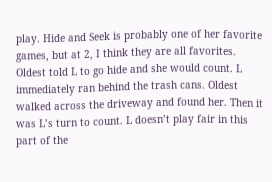play. Hide and Seek is probably one of her favorite games, but at 2, I think they are all favorites. Oldest told L to go hide and she would count. L immediately ran behind the trash cans. Oldest walked across the driveway and found her. Then it was L’s turn to count. L doesn’t play fair in this part of the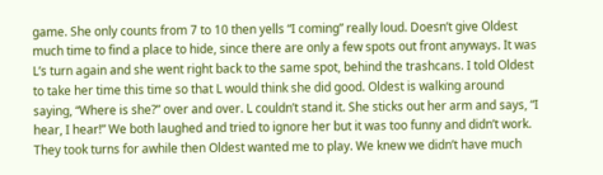game. She only counts from 7 to 10 then yells “I coming” really loud. Doesn’t give Oldest much time to find a place to hide, since there are only a few spots out front anyways. It was L’s turn again and she went right back to the same spot, behind the trashcans. I told Oldest to take her time this time so that L would think she did good. Oldest is walking around saying, “Where is she?” over and over. L couldn’t stand it. She sticks out her arm and says, “I hear, I hear!” We both laughed and tried to ignore her but it was too funny and didn’t work. They took turns for awhile then Oldest wanted me to play. We knew we didn’t have much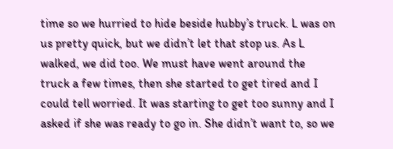time so we hurried to hide beside hubby’s truck. L was on us pretty quick, but we didn’t let that stop us. As L walked, we did too. We must have went around the truck a few times, then she started to get tired and I could tell worried. It was starting to get too sunny and I asked if she was ready to go in. She didn’t want to, so we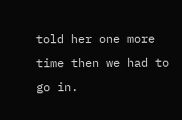told her one more time then we had to go in.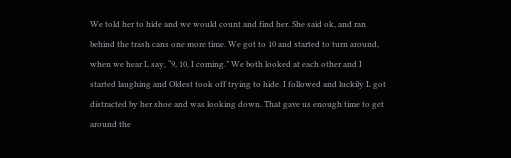We told her to hide and we would count and find her. She said ok, and ran behind the trash cans one more time. We got to 10 and started to turn around, when we hear L say, “9, 10, I coming.” We both looked at each other and I started laughing and Oldest took off trying to hide. I followed and luckily L got distracted by her shoe and was looking down. That gave us enough time to get around the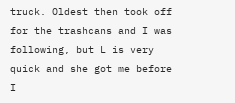truck. Oldest then took off for the trashcans and I was following, but L is very quick and she got me before I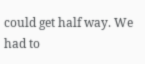could get half way. We had to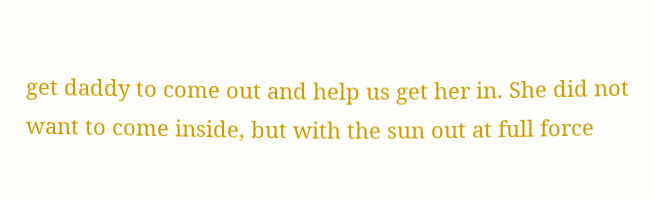get daddy to come out and help us get her in. She did not want to come inside, but with the sun out at full force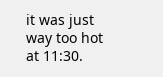it was just way too hot at 11:30.